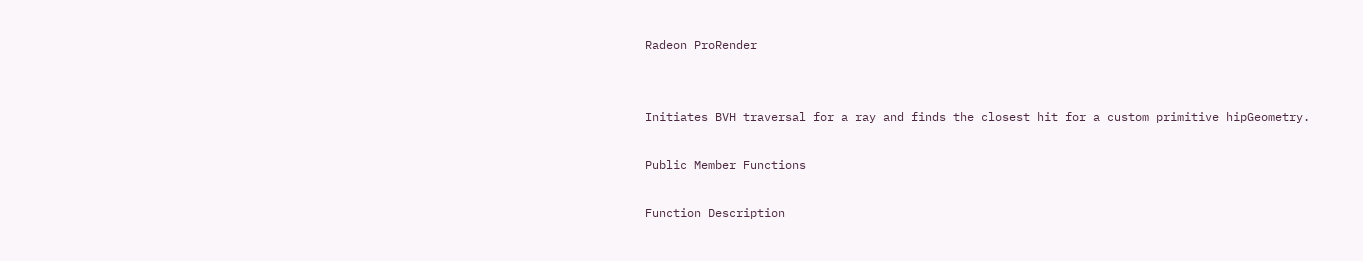Radeon ProRender


Initiates BVH traversal for a ray and finds the closest hit for a custom primitive hipGeometry.

Public Member Functions

Function Description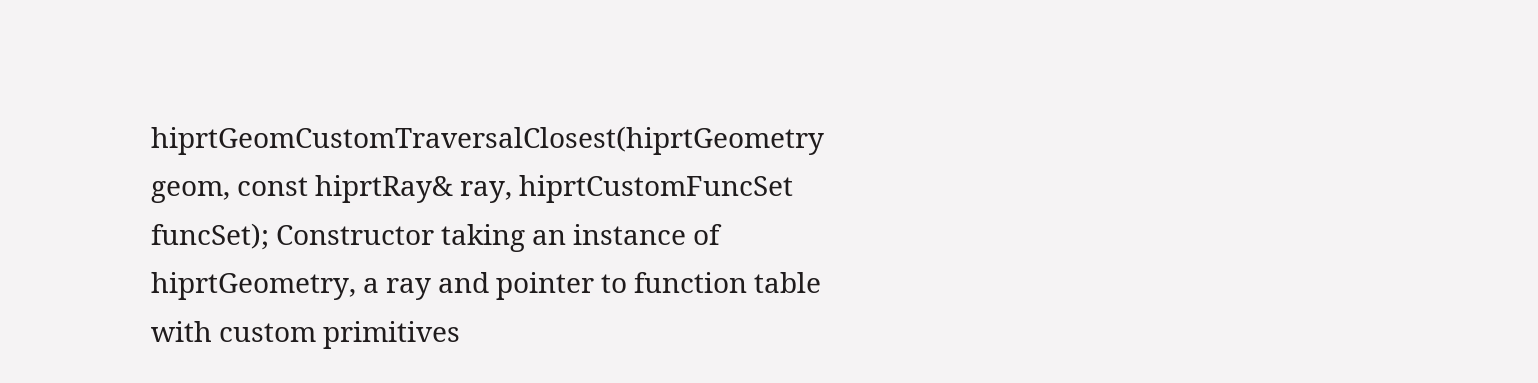hiprtGeomCustomTraversalClosest(hiprtGeometry geom, const hiprtRay& ray, hiprtCustomFuncSet funcSet); Constructor taking an instance of hiprtGeometry, a ray and pointer to function table with custom primitives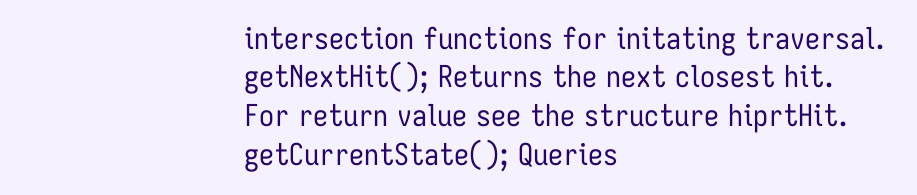intersection functions for initating traversal.
getNextHit(); Returns the next closest hit. For return value see the structure hiprtHit.
getCurrentState(); Queries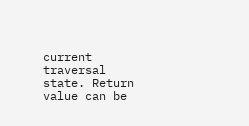current traversal state. Return value can be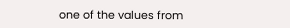one of the values from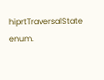hiprtTraversalState enum.